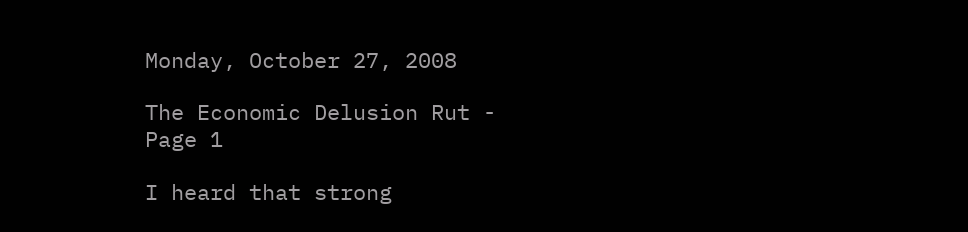Monday, October 27, 2008

The Economic Delusion Rut - Page 1

I heard that strong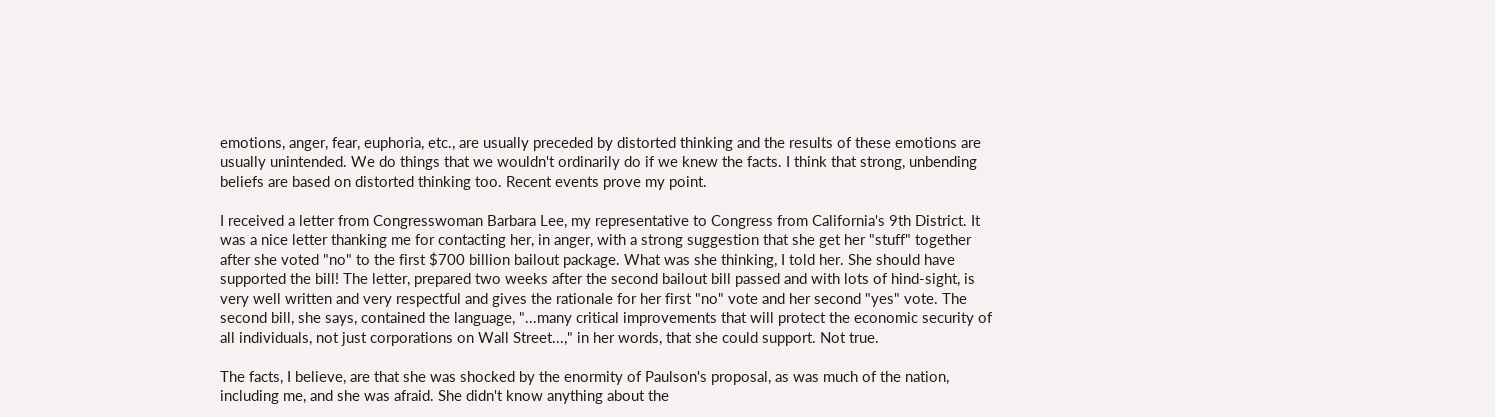emotions, anger, fear, euphoria, etc., are usually preceded by distorted thinking and the results of these emotions are usually unintended. We do things that we wouldn't ordinarily do if we knew the facts. I think that strong, unbending beliefs are based on distorted thinking too. Recent events prove my point.

I received a letter from Congresswoman Barbara Lee, my representative to Congress from California's 9th District. It was a nice letter thanking me for contacting her, in anger, with a strong suggestion that she get her "stuff" together after she voted "no" to the first $700 billion bailout package. What was she thinking, I told her. She should have supported the bill! The letter, prepared two weeks after the second bailout bill passed and with lots of hind-sight, is very well written and very respectful and gives the rationale for her first "no" vote and her second "yes" vote. The second bill, she says, contained the language, "...many critical improvements that will protect the economic security of all individuals, not just corporations on Wall Street...," in her words, that she could support. Not true.

The facts, I believe, are that she was shocked by the enormity of Paulson's proposal, as was much of the nation, including me, and she was afraid. She didn't know anything about the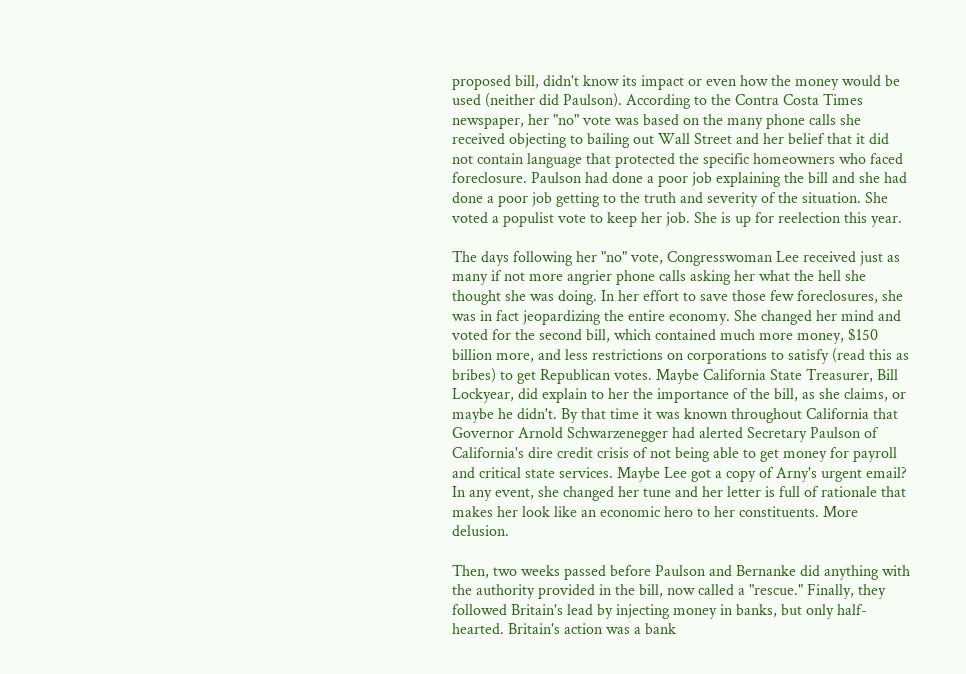proposed bill, didn't know its impact or even how the money would be used (neither did Paulson). According to the Contra Costa Times newspaper, her "no" vote was based on the many phone calls she received objecting to bailing out Wall Street and her belief that it did not contain language that protected the specific homeowners who faced foreclosure. Paulson had done a poor job explaining the bill and she had done a poor job getting to the truth and severity of the situation. She voted a populist vote to keep her job. She is up for reelection this year.

The days following her "no" vote, Congresswoman Lee received just as many if not more angrier phone calls asking her what the hell she thought she was doing. In her effort to save those few foreclosures, she was in fact jeopardizing the entire economy. She changed her mind and voted for the second bill, which contained much more money, $150 billion more, and less restrictions on corporations to satisfy (read this as bribes) to get Republican votes. Maybe California State Treasurer, Bill Lockyear, did explain to her the importance of the bill, as she claims, or maybe he didn't. By that time it was known throughout California that Governor Arnold Schwarzenegger had alerted Secretary Paulson of California's dire credit crisis of not being able to get money for payroll and critical state services. Maybe Lee got a copy of Arny's urgent email? In any event, she changed her tune and her letter is full of rationale that makes her look like an economic hero to her constituents. More delusion.

Then, two weeks passed before Paulson and Bernanke did anything with the authority provided in the bill, now called a "rescue." Finally, they followed Britain's lead by injecting money in banks, but only half-hearted. Britain's action was a bank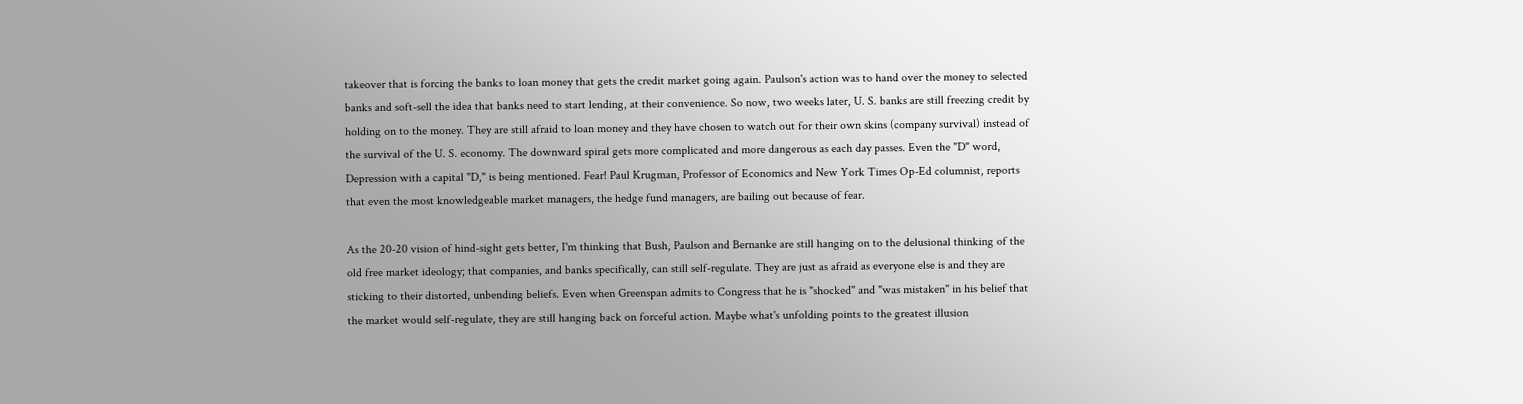takeover that is forcing the banks to loan money that gets the credit market going again. Paulson's action was to hand over the money to selected banks and soft-sell the idea that banks need to start lending, at their convenience. So now, two weeks later, U. S. banks are still freezing credit by holding on to the money. They are still afraid to loan money and they have chosen to watch out for their own skins (company survival) instead of the survival of the U. S. economy. The downward spiral gets more complicated and more dangerous as each day passes. Even the "D" word, Depression with a capital "D," is being mentioned. Fear! Paul Krugman, Professor of Economics and New York Times Op-Ed columnist, reports that even the most knowledgeable market managers, the hedge fund managers, are bailing out because of fear.

As the 20-20 vision of hind-sight gets better, I'm thinking that Bush, Paulson and Bernanke are still hanging on to the delusional thinking of the old free market ideology; that companies, and banks specifically, can still self-regulate. They are just as afraid as everyone else is and they are sticking to their distorted, unbending beliefs. Even when Greenspan admits to Congress that he is "shocked" and "was mistaken" in his belief that the market would self-regulate, they are still hanging back on forceful action. Maybe what's unfolding points to the greatest illusion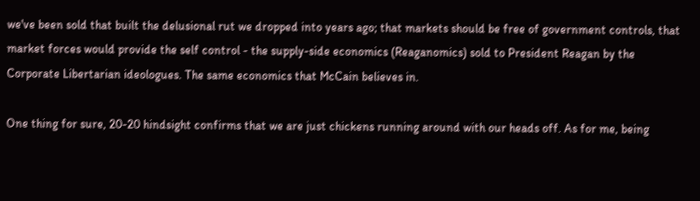we've been sold that built the delusional rut we dropped into years ago; that markets should be free of government controls, that market forces would provide the self control - the supply-side economics (Reaganomics) sold to President Reagan by the Corporate Libertarian ideologues. The same economics that McCain believes in.

One thing for sure, 20-20 hindsight confirms that we are just chickens running around with our heads off. As for me, being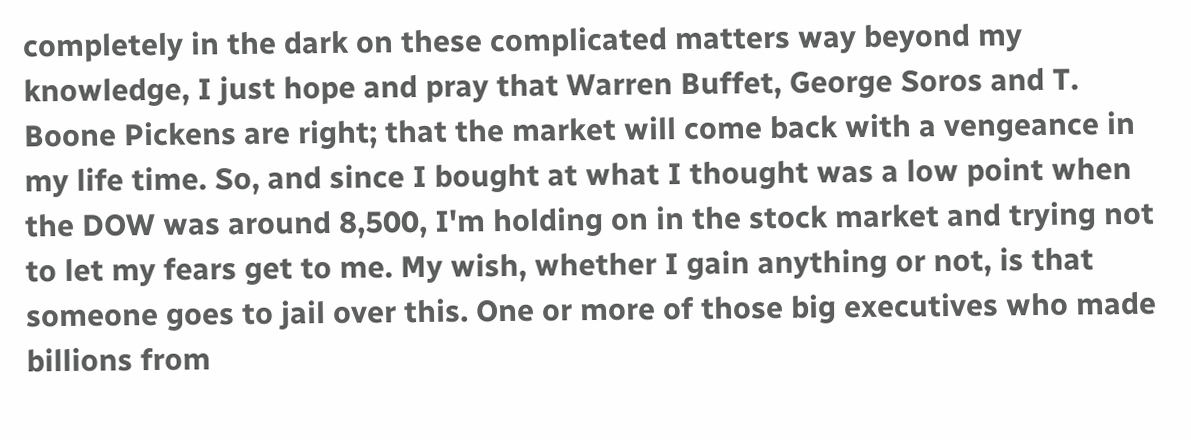completely in the dark on these complicated matters way beyond my knowledge, I just hope and pray that Warren Buffet, George Soros and T. Boone Pickens are right; that the market will come back with a vengeance in my life time. So, and since I bought at what I thought was a low point when the DOW was around 8,500, I'm holding on in the stock market and trying not to let my fears get to me. My wish, whether I gain anything or not, is that someone goes to jail over this. One or more of those big executives who made billions from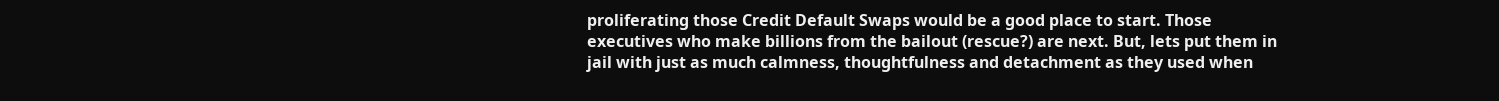proliferating those Credit Default Swaps would be a good place to start. Those executives who make billions from the bailout (rescue?) are next. But, lets put them in jail with just as much calmness, thoughtfulness and detachment as they used when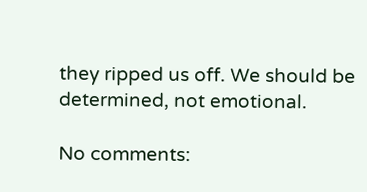they ripped us off. We should be determined, not emotional.

No comments: